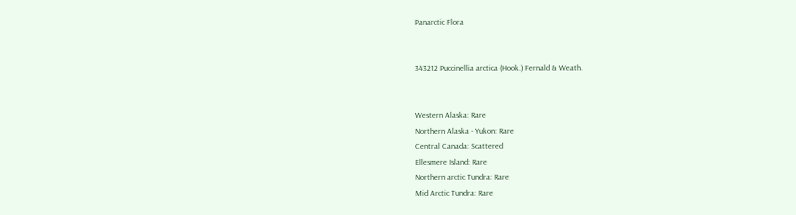Panarctic Flora


343212 Puccinellia arctica (Hook.) Fernald & Weath.


Western Alaska: Rare
Northern Alaska - Yukon: Rare
Central Canada: Scattered
Ellesmere Island: Rare
Northern arctic Tundra: Rare
Mid Arctic Tundra: Rare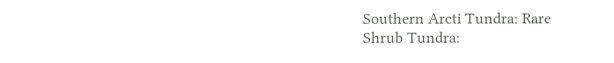Southern Arcti Tundra: Rare
Shrub Tundra: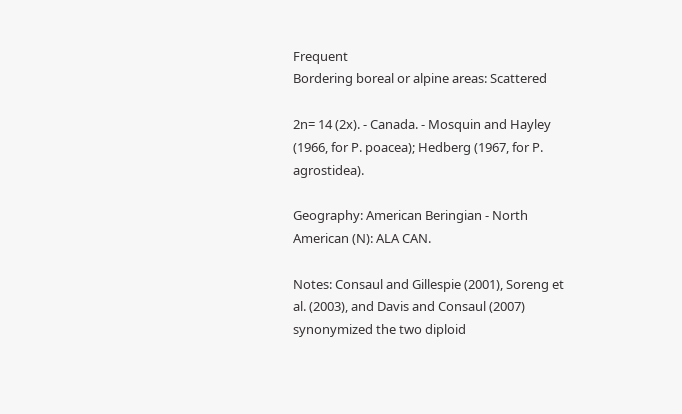Frequent
Bordering boreal or alpine areas: Scattered

2n= 14 (2x). - Canada. - Mosquin and Hayley (1966, for P. poacea); Hedberg (1967, for P. agrostidea).

Geography: American Beringian - North American (N): ALA CAN.

Notes: Consaul and Gillespie (2001), Soreng et al. (2003), and Davis and Consaul (2007) synonymized the two diploid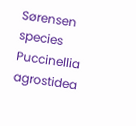Sørensen species Puccinellia agrostidea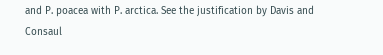and P. poacea with P. arctica. See the justification by Davis and Consaul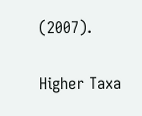(2007).

Higher Taxa